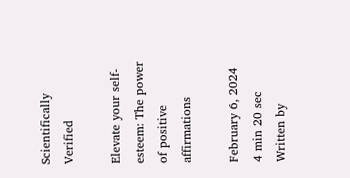Scientifically Verified

Elevate your self-esteem: The power of positive affirmations

February 6, 2024
4 min 20 sec
Written by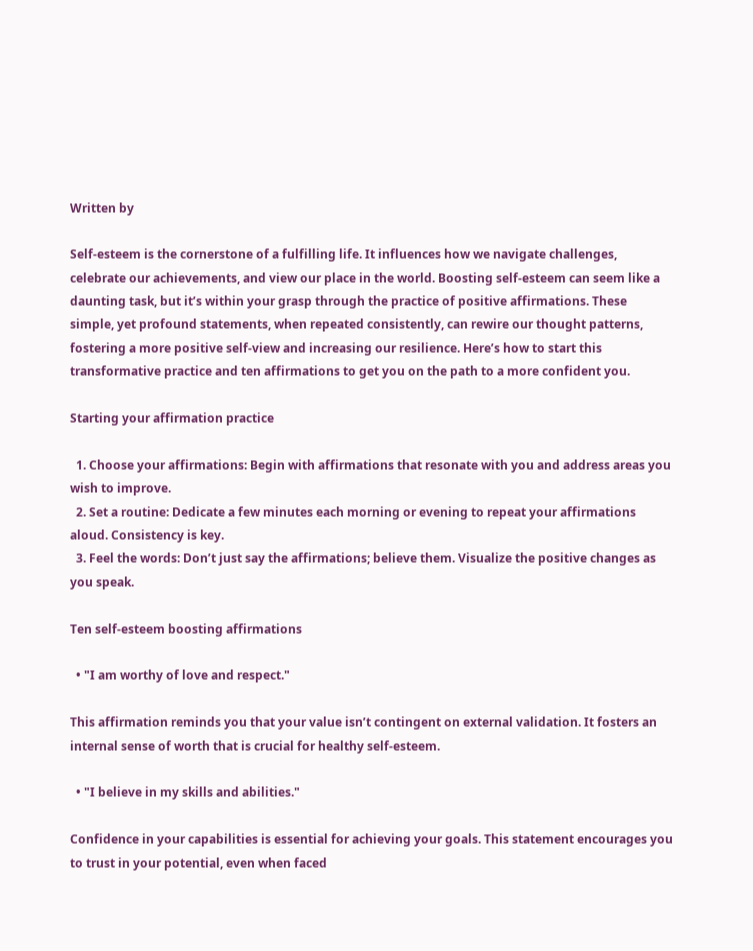Written by

Self-esteem is the cornerstone of a fulfilling life. It influences how we navigate challenges, celebrate our achievements, and view our place in the world. Boosting self-esteem can seem like a daunting task, but it’s within your grasp through the practice of positive affirmations. These simple, yet profound statements, when repeated consistently, can rewire our thought patterns, fostering a more positive self-view and increasing our resilience. Here’s how to start this transformative practice and ten affirmations to get you on the path to a more confident you.

Starting your affirmation practice

  1. Choose your affirmations: Begin with affirmations that resonate with you and address areas you wish to improve.
  2. Set a routine: Dedicate a few minutes each morning or evening to repeat your affirmations aloud. Consistency is key.
  3. Feel the words: Don’t just say the affirmations; believe them. Visualize the positive changes as you speak.

Ten self-esteem boosting affirmations

  • "I am worthy of love and respect."

This affirmation reminds you that your value isn’t contingent on external validation. It fosters an internal sense of worth that is crucial for healthy self-esteem.

  • "I believe in my skills and abilities."

Confidence in your capabilities is essential for achieving your goals. This statement encourages you to trust in your potential, even when faced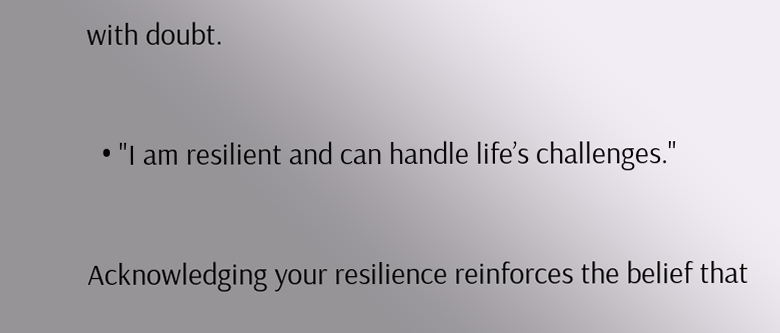with doubt.

  • "I am resilient and can handle life’s challenges."

Acknowledging your resilience reinforces the belief that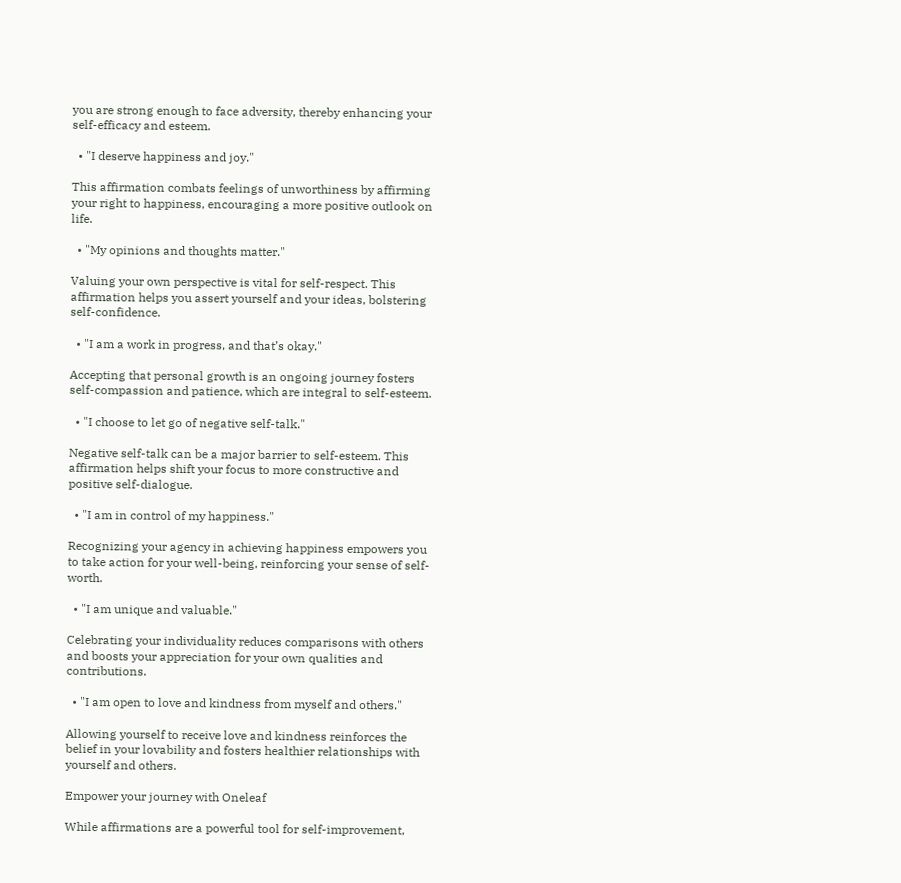you are strong enough to face adversity, thereby enhancing your self-efficacy and esteem.

  • "I deserve happiness and joy."

This affirmation combats feelings of unworthiness by affirming your right to happiness, encouraging a more positive outlook on life.

  • "My opinions and thoughts matter."

Valuing your own perspective is vital for self-respect. This affirmation helps you assert yourself and your ideas, bolstering self-confidence.

  • "I am a work in progress, and that’s okay."

Accepting that personal growth is an ongoing journey fosters self-compassion and patience, which are integral to self-esteem.

  • "I choose to let go of negative self-talk."

Negative self-talk can be a major barrier to self-esteem. This affirmation helps shift your focus to more constructive and positive self-dialogue.

  • "I am in control of my happiness."

Recognizing your agency in achieving happiness empowers you to take action for your well-being, reinforcing your sense of self-worth.

  • "I am unique and valuable."

Celebrating your individuality reduces comparisons with others and boosts your appreciation for your own qualities and contributions.

  • "I am open to love and kindness from myself and others."

Allowing yourself to receive love and kindness reinforces the belief in your lovability and fosters healthier relationships with yourself and others.

Empower your journey with Oneleaf

While affirmations are a powerful tool for self-improvement,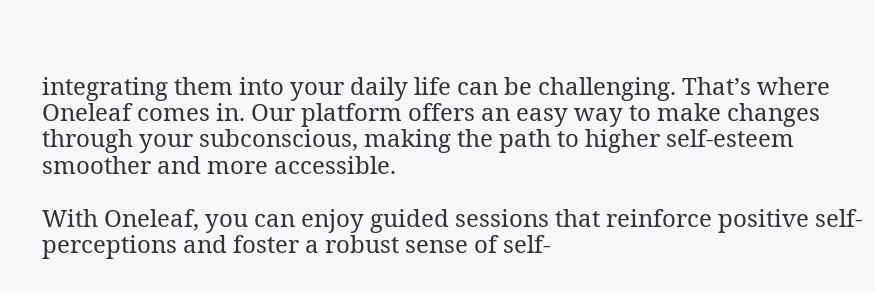integrating them into your daily life can be challenging. That’s where Oneleaf comes in. Our platform offers an easy way to make changes through your subconscious, making the path to higher self-esteem smoother and more accessible.

With Oneleaf, you can enjoy guided sessions that reinforce positive self-perceptions and foster a robust sense of self-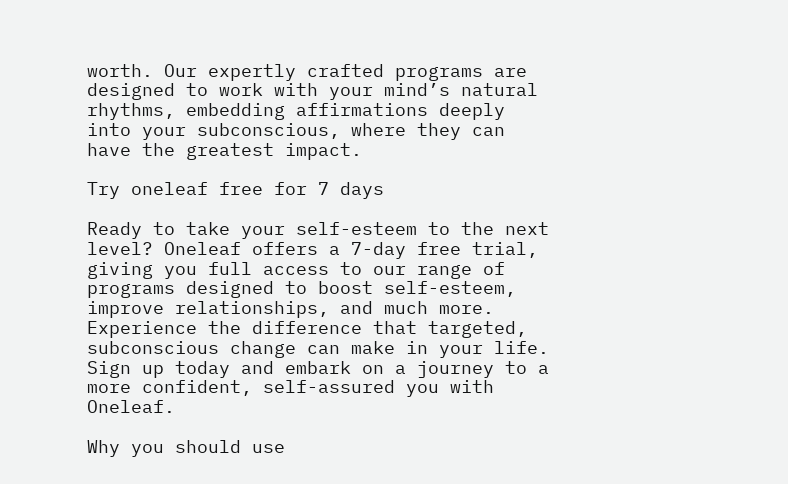worth. Our expertly crafted programs are designed to work with your mind’s natural rhythms, embedding affirmations deeply into your subconscious, where they can have the greatest impact.

Try oneleaf free for 7 days

Ready to take your self-esteem to the next level? Oneleaf offers a 7-day free trial, giving you full access to our range of programs designed to boost self-esteem, improve relationships, and much more. Experience the difference that targeted, subconscious change can make in your life. Sign up today and embark on a journey to a more confident, self-assured you with Oneleaf.

Why you should use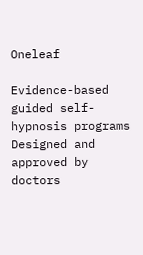Oneleaf

Evidence-based guided self-hypnosis programs
Designed and approved by doctors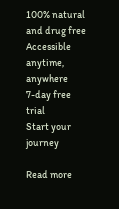100% natural and drug free
Accessible anytime, anywhere
7-day free trial
Start your journey

Read more